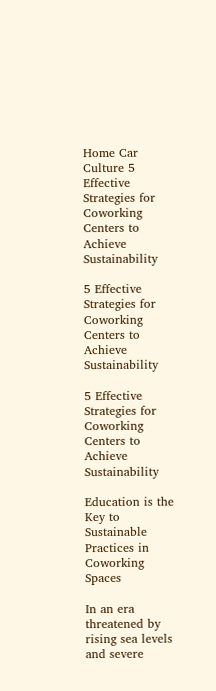Home Car Culture 5 Effective Strategies for Coworking Centers to Achieve Sustainability

5 Effective Strategies for Coworking Centers to Achieve Sustainability

5 Effective Strategies for Coworking Centers to Achieve Sustainability

Education is the Key to Sustainable Practices in Coworking Spaces

In an era threatened by rising sea levels and severe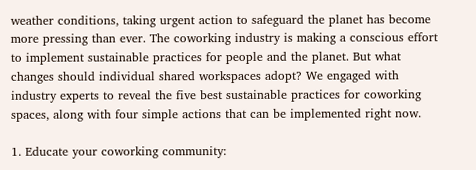weather conditions, taking urgent action to safeguard the planet has become more pressing than ever. The coworking industry is making a conscious effort to implement sustainable practices for people and the planet. But what changes should individual shared workspaces adopt? We engaged with industry experts to reveal the five best sustainable practices for coworking spaces, along with four simple actions that can be implemented right now.

1. Educate your coworking community: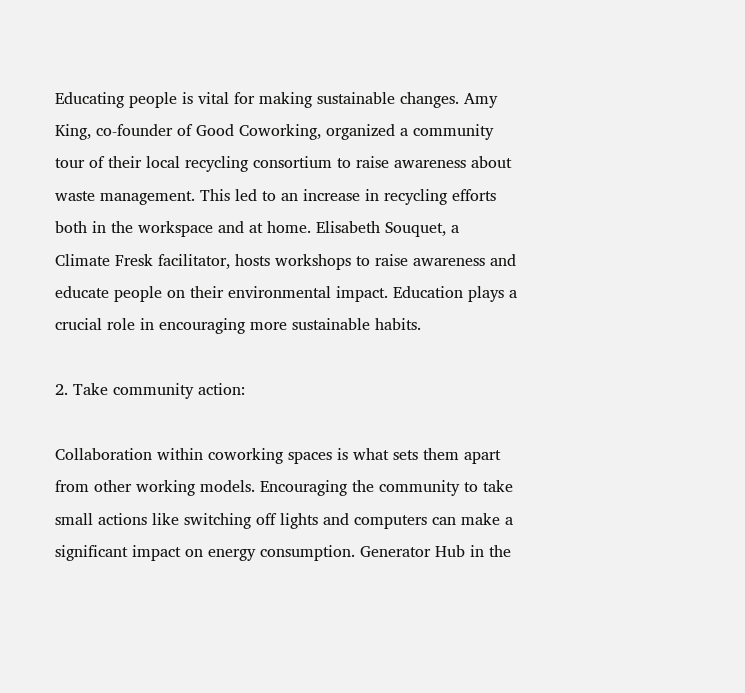Educating people is vital for making sustainable changes. Amy King, co-founder of Good Coworking, organized a community tour of their local recycling consortium to raise awareness about waste management. This led to an increase in recycling efforts both in the workspace and at home. Elisabeth Souquet, a Climate Fresk facilitator, hosts workshops to raise awareness and educate people on their environmental impact. Education plays a crucial role in encouraging more sustainable habits.

2. Take community action:

Collaboration within coworking spaces is what sets them apart from other working models. Encouraging the community to take small actions like switching off lights and computers can make a significant impact on energy consumption. Generator Hub in the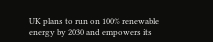UK plans to run on 100% renewable energy by 2030 and empowers its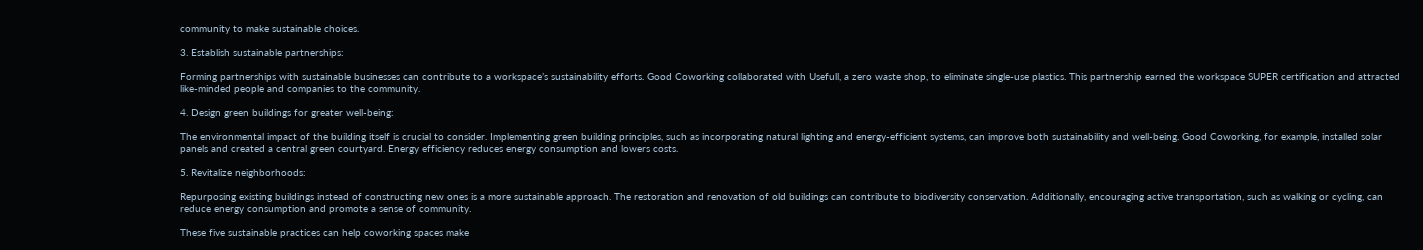community to make sustainable choices.

3. Establish sustainable partnerships:

Forming partnerships with sustainable businesses can contribute to a workspace’s sustainability efforts. Good Coworking collaborated with Usefull, a zero waste shop, to eliminate single-use plastics. This partnership earned the workspace SUPER certification and attracted like-minded people and companies to the community.

4. Design green buildings for greater well-being:

The environmental impact of the building itself is crucial to consider. Implementing green building principles, such as incorporating natural lighting and energy-efficient systems, can improve both sustainability and well-being. Good Coworking, for example, installed solar panels and created a central green courtyard. Energy efficiency reduces energy consumption and lowers costs.

5. Revitalize neighborhoods:

Repurposing existing buildings instead of constructing new ones is a more sustainable approach. The restoration and renovation of old buildings can contribute to biodiversity conservation. Additionally, encouraging active transportation, such as walking or cycling, can reduce energy consumption and promote a sense of community.

These five sustainable practices can help coworking spaces make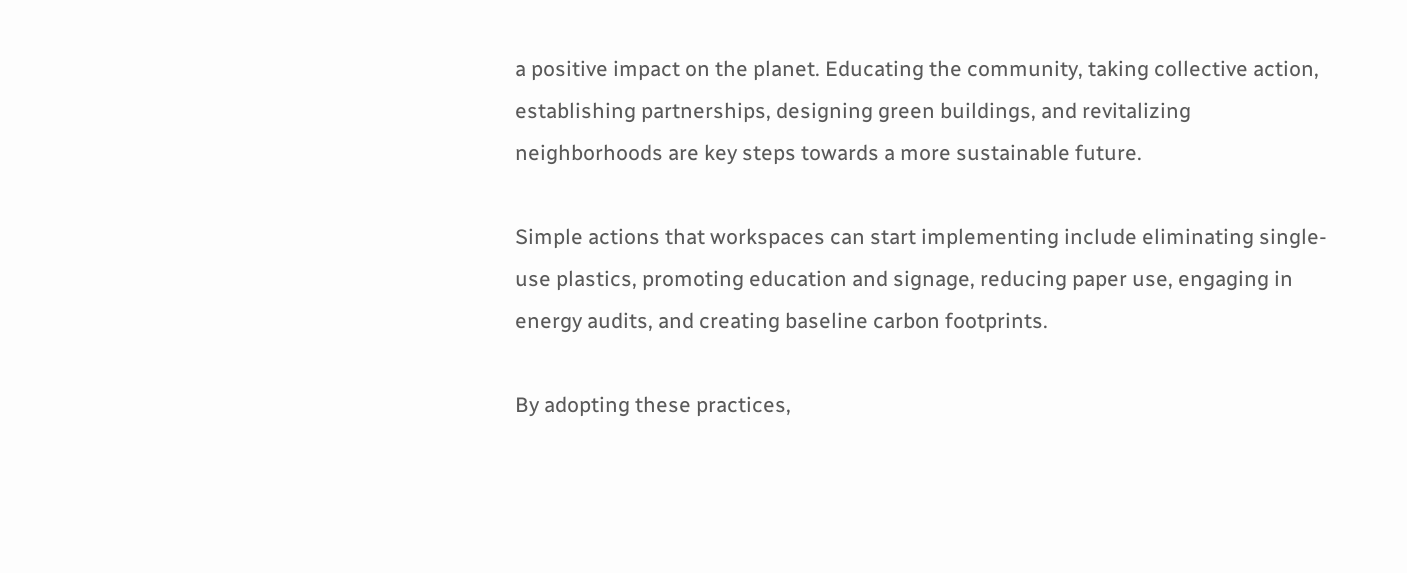a positive impact on the planet. Educating the community, taking collective action, establishing partnerships, designing green buildings, and revitalizing neighborhoods are key steps towards a more sustainable future.

Simple actions that workspaces can start implementing include eliminating single-use plastics, promoting education and signage, reducing paper use, engaging in energy audits, and creating baseline carbon footprints.

By adopting these practices,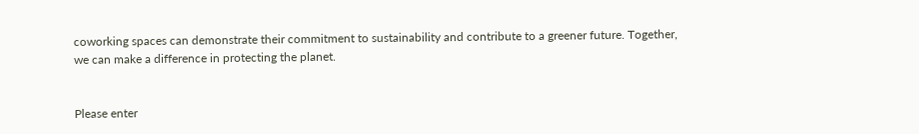coworking spaces can demonstrate their commitment to sustainability and contribute to a greener future. Together, we can make a difference in protecting the planet.


Please enter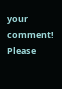your comment!
Please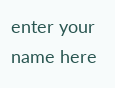enter your name here